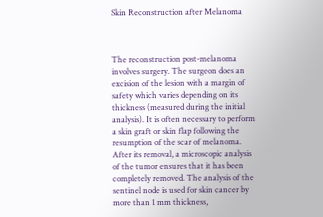Skin Reconstruction after Melanoma



The reconstruction post-melanoma involves surgery. The surgeon does an excision of the lesion with a margin of safety which varies depending on its thickness (measured during the initial analysis). It is often necessary to perform a skin graft or skin flap following the resumption of the scar of melanoma. After its removal, a microscopic analysis of the tumor ensures that it has been completely removed. The analysis of the sentinel node is used for skin cancer by more than 1 mm thickness,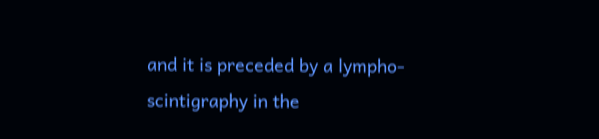and it is preceded by a lympho-scintigraphy in the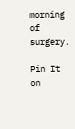morning of surgery.

Pin It on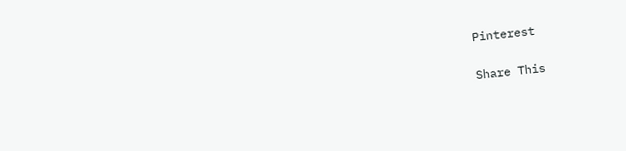Pinterest

Share This